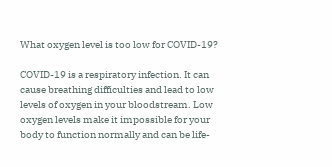What oxygen level is too low for COVID-19?

COVID-19 is a respiratory infection. It can cause breathing difficulties and lead to low levels of oxygen in your bloodstream. Low oxygen levels make it impossible for your body to function normally and can be life-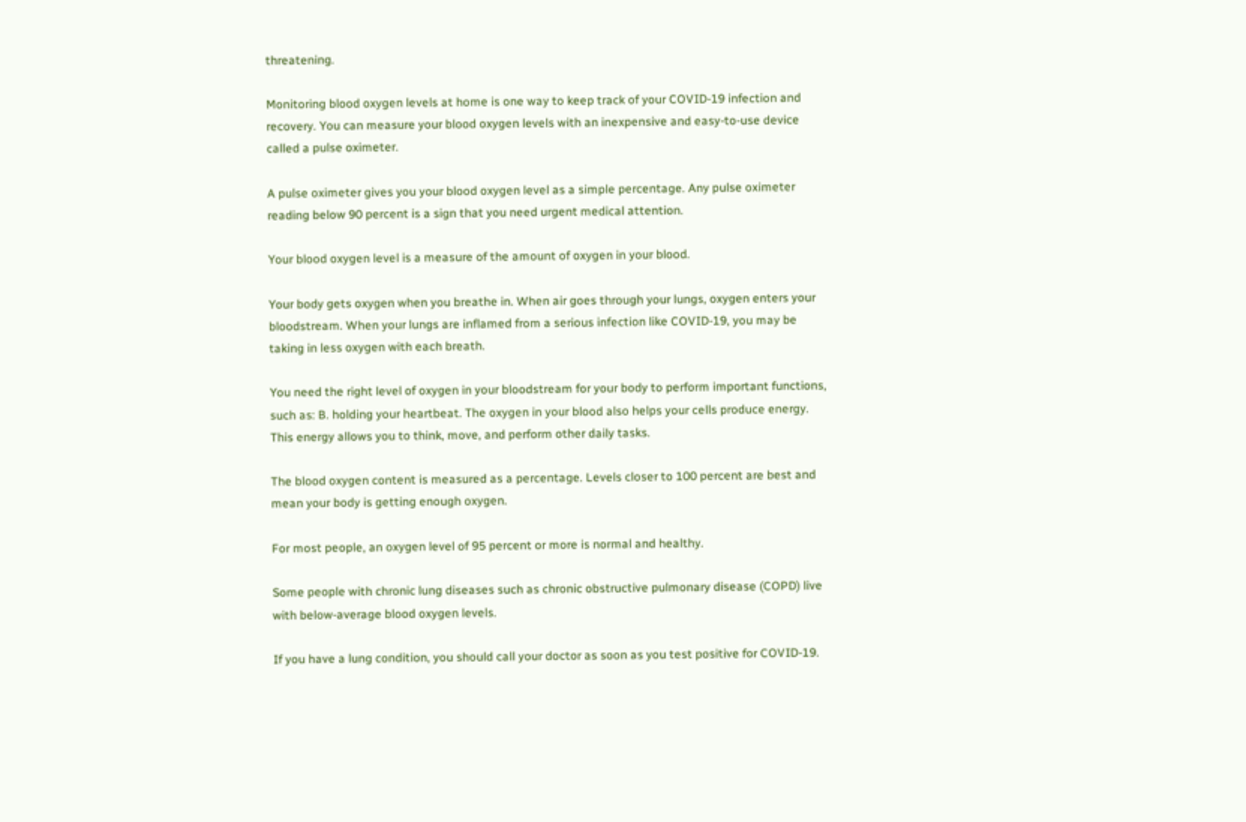threatening.

Monitoring blood oxygen levels at home is one way to keep track of your COVID-19 infection and recovery. You can measure your blood oxygen levels with an inexpensive and easy-to-use device called a pulse oximeter.

A pulse oximeter gives you your blood oxygen level as a simple percentage. Any pulse oximeter reading below 90 percent is a sign that you need urgent medical attention.

Your blood oxygen level is a measure of the amount of oxygen in your blood.

Your body gets oxygen when you breathe in. When air goes through your lungs, oxygen enters your bloodstream. When your lungs are inflamed from a serious infection like COVID-19, you may be taking in less oxygen with each breath.

You need the right level of oxygen in your bloodstream for your body to perform important functions, such as: B. holding your heartbeat. The oxygen in your blood also helps your cells produce energy. This energy allows you to think, move, and perform other daily tasks.

The blood oxygen content is measured as a percentage. Levels closer to 100 percent are best and mean your body is getting enough oxygen.

For most people, an oxygen level of 95 percent or more is normal and healthy.

Some people with chronic lung diseases such as chronic obstructive pulmonary disease (COPD) live with below-average blood oxygen levels.

If you have a lung condition, you should call your doctor as soon as you test positive for COVID-19.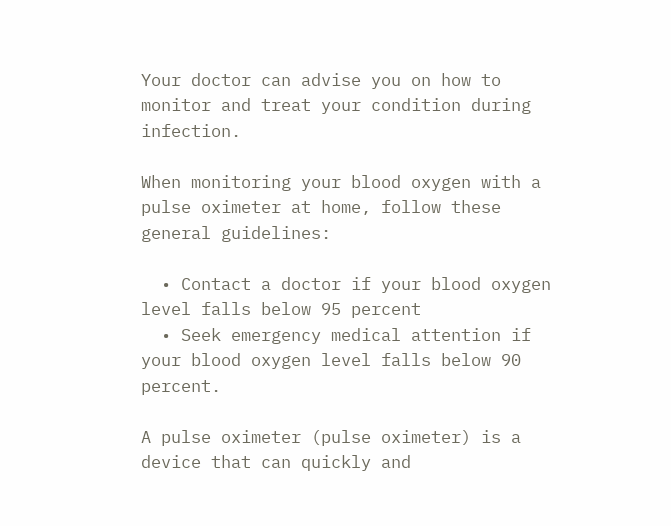Your doctor can advise you on how to monitor and treat your condition during infection.

When monitoring your blood oxygen with a pulse oximeter at home, follow these general guidelines:

  • Contact a doctor if your blood oxygen level falls below 95 percent
  • Seek emergency medical attention if your blood oxygen level falls below 90 percent.

A pulse oximeter (pulse oximeter) is a device that can quickly and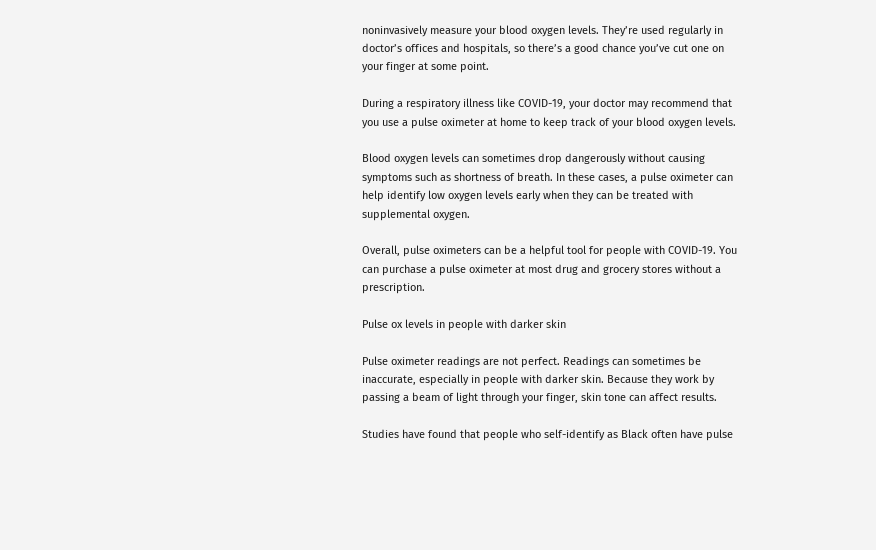noninvasively measure your blood oxygen levels. They’re used regularly in doctor’s offices and hospitals, so there’s a good chance you’ve cut one on your finger at some point.

During a respiratory illness like COVID-19, your doctor may recommend that you use a pulse oximeter at home to keep track of your blood oxygen levels.

Blood oxygen levels can sometimes drop dangerously without causing symptoms such as shortness of breath. In these cases, a pulse oximeter can help identify low oxygen levels early when they can be treated with supplemental oxygen.

Overall, pulse oximeters can be a helpful tool for people with COVID-19. You can purchase a pulse oximeter at most drug and grocery stores without a prescription.

Pulse ox levels in people with darker skin

Pulse oximeter readings are not perfect. Readings can sometimes be inaccurate, especially in people with darker skin. Because they work by passing a beam of light through your finger, skin tone can affect results.

Studies have found that people who self-identify as Black often have pulse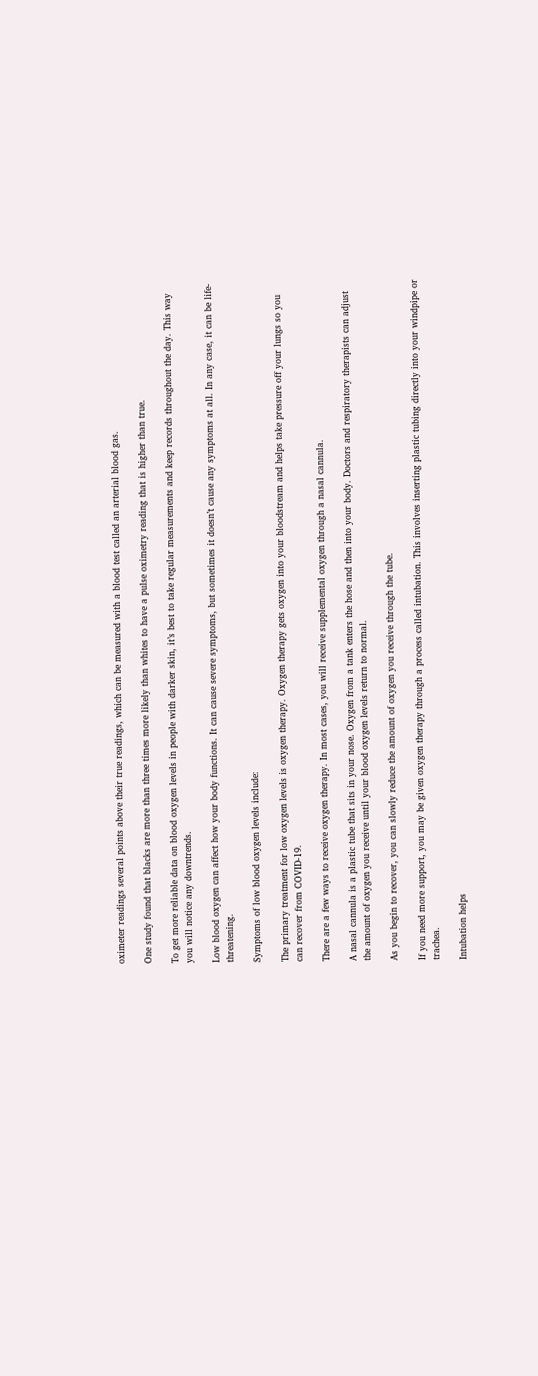oximeter readings several points above their true readings, which can be measured with a blood test called an arterial blood gas.

One study found that blacks are more than three times more likely than whites to have a pulse oximetry reading that is higher than true.

To get more reliable data on blood oxygen levels in people with darker skin, it’s best to take regular measurements and keep records throughout the day. This way you will notice any downtrends.

Low blood oxygen can affect how your body functions. It can cause severe symptoms, but sometimes it doesn’t cause any symptoms at all. In any case, it can be life-threatening.

Symptoms of low blood oxygen levels include:

The primary treatment for low oxygen levels is oxygen therapy. Oxygen therapy gets oxygen into your bloodstream and helps take pressure off your lungs so you can recover from COVID-19.

There are a few ways to receive oxygen therapy. In most cases, you will receive supplemental oxygen through a nasal cannula.

A nasal cannula is a plastic tube that sits in your nose. Oxygen from a tank enters the hose and then into your body. Doctors and respiratory therapists can adjust the amount of oxygen you receive until your blood oxygen levels return to normal.

As you begin to recover, you can slowly reduce the amount of oxygen you receive through the tube.

If you need more support, you may be given oxygen therapy through a process called intubation. This involves inserting plastic tubing directly into your windpipe or trachea.

Intubation helps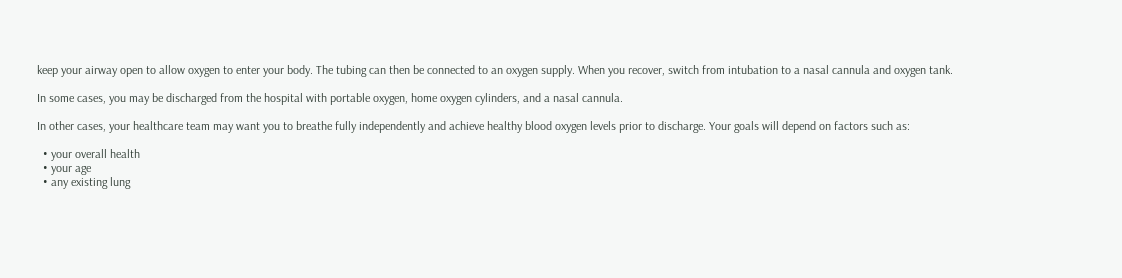keep your airway open to allow oxygen to enter your body. The tubing can then be connected to an oxygen supply. When you recover, switch from intubation to a nasal cannula and oxygen tank.

In some cases, you may be discharged from the hospital with portable oxygen, home oxygen cylinders, and a nasal cannula.

In other cases, your healthcare team may want you to breathe fully independently and achieve healthy blood oxygen levels prior to discharge. Your goals will depend on factors such as:

  • your overall health
  • your age
  • any existing lung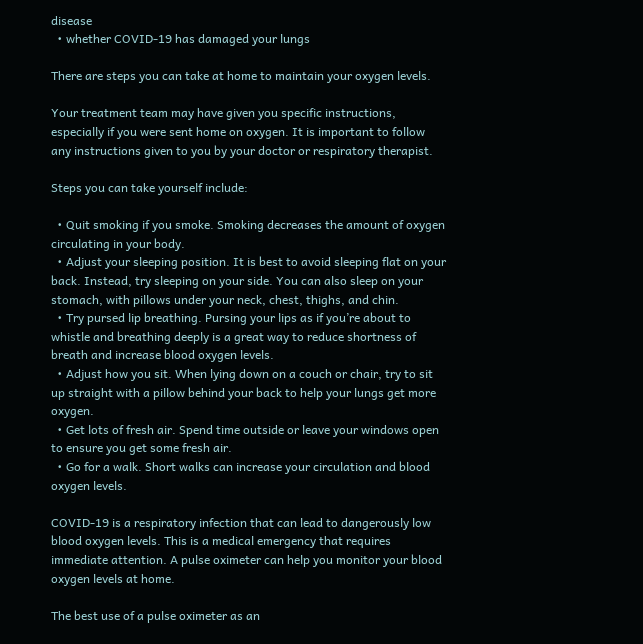disease
  • whether COVID-19 has damaged your lungs

There are steps you can take at home to maintain your oxygen levels.

Your treatment team may have given you specific instructions, especially if you were sent home on oxygen. It is important to follow any instructions given to you by your doctor or respiratory therapist.

Steps you can take yourself include:

  • Quit smoking if you smoke. Smoking decreases the amount of oxygen circulating in your body.
  • Adjust your sleeping position. It is best to avoid sleeping flat on your back. Instead, try sleeping on your side. You can also sleep on your stomach, with pillows under your neck, chest, thighs, and chin.
  • Try pursed lip breathing. Pursing your lips as if you’re about to whistle and breathing deeply is a great way to reduce shortness of breath and increase blood oxygen levels.
  • Adjust how you sit. When lying down on a couch or chair, try to sit up straight with a pillow behind your back to help your lungs get more oxygen.
  • Get lots of fresh air. Spend time outside or leave your windows open to ensure you get some fresh air.
  • Go for a walk. Short walks can increase your circulation and blood oxygen levels.

COVID-19 is a respiratory infection that can lead to dangerously low blood oxygen levels. This is a medical emergency that requires immediate attention. A pulse oximeter can help you monitor your blood oxygen levels at home.

The best use of a pulse oximeter as an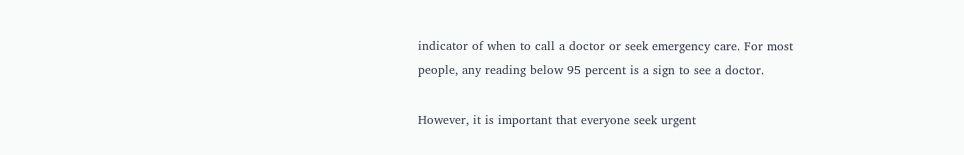indicator of when to call a doctor or seek emergency care. For most people, any reading below 95 percent is a sign to see a doctor.

However, it is important that everyone seek urgent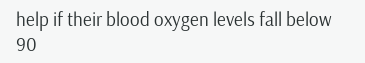help if their blood oxygen levels fall below 90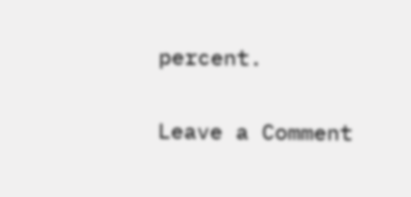percent.

Leave a Comment